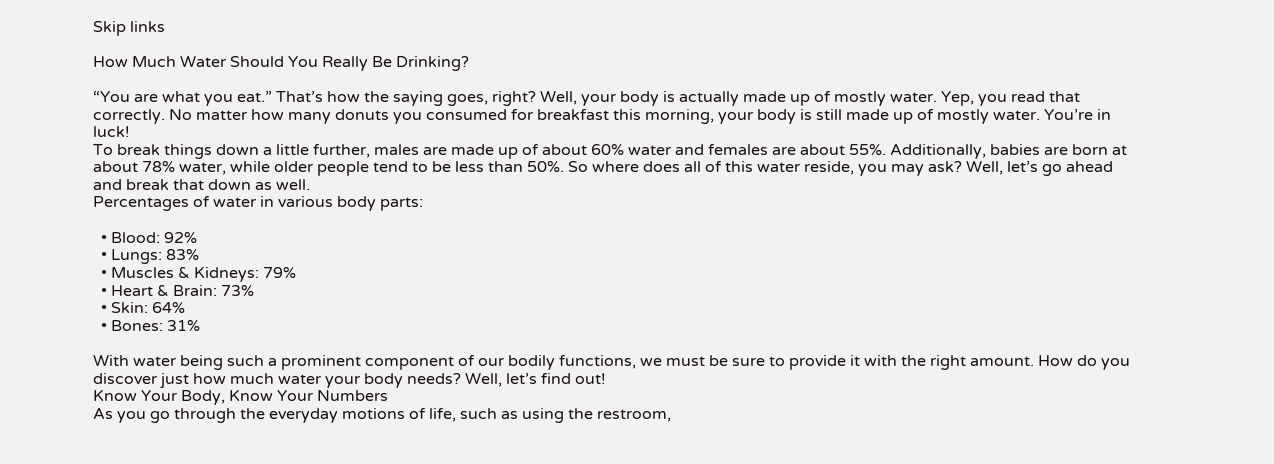Skip links

How Much Water Should You Really Be Drinking?

“You are what you eat.” That’s how the saying goes, right? Well, your body is actually made up of mostly water. Yep, you read that correctly. No matter how many donuts you consumed for breakfast this morning, your body is still made up of mostly water. You’re in luck!
To break things down a little further, males are made up of about 60% water and females are about 55%. Additionally, babies are born at about 78% water, while older people tend to be less than 50%. So where does all of this water reside, you may ask? Well, let’s go ahead and break that down as well.
Percentages of water in various body parts:

  • Blood: 92%
  • Lungs: 83%
  • Muscles & Kidneys: 79%
  • Heart & Brain: 73%
  • Skin: 64%
  • Bones: 31%

With water being such a prominent component of our bodily functions, we must be sure to provide it with the right amount. How do you discover just how much water your body needs? Well, let’s find out!
Know Your Body, Know Your Numbers
As you go through the everyday motions of life, such as using the restroom,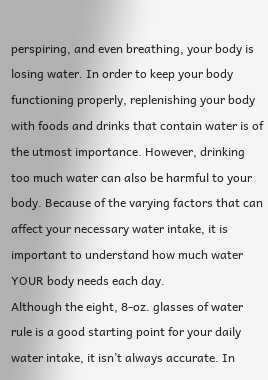perspiring, and even breathing, your body is losing water. In order to keep your body functioning properly, replenishing your body with foods and drinks that contain water is of the utmost importance. However, drinking too much water can also be harmful to your body. Because of the varying factors that can affect your necessary water intake, it is important to understand how much water YOUR body needs each day.
Although the eight, 8-oz. glasses of water rule is a good starting point for your daily water intake, it isn’t always accurate. In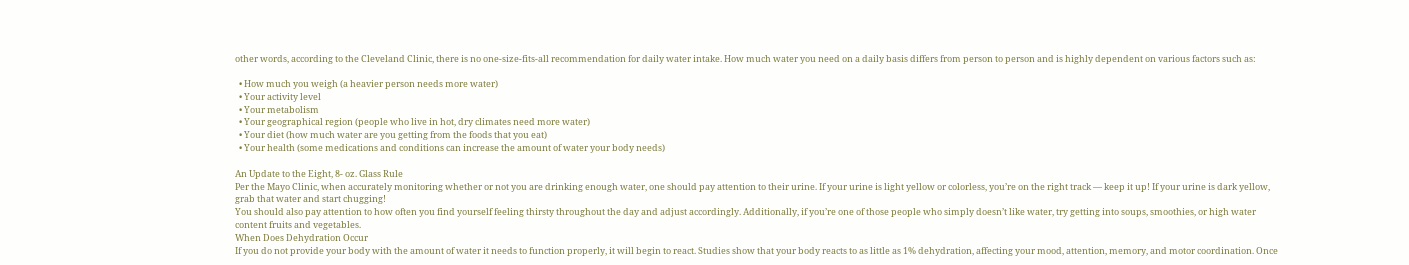other words, according to the Cleveland Clinic, there is no one-size-fits-all recommendation for daily water intake. How much water you need on a daily basis differs from person to person and is highly dependent on various factors such as:

  • How much you weigh (a heavier person needs more water)
  • Your activity level
  • Your metabolism
  • Your geographical region (people who live in hot, dry climates need more water)
  • Your diet (how much water are you getting from the foods that you eat)
  • Your health (some medications and conditions can increase the amount of water your body needs)

An Update to the Eight, 8- oz. Glass Rule
Per the Mayo Clinic, when accurately monitoring whether or not you are drinking enough water, one should pay attention to their urine. If your urine is light yellow or colorless, you’re on the right track — keep it up! If your urine is dark yellow, grab that water and start chugging!
You should also pay attention to how often you find yourself feeling thirsty throughout the day and adjust accordingly. Additionally, if you’re one of those people who simply doesn’t like water, try getting into soups, smoothies, or high water content fruits and vegetables.
When Does Dehydration Occur
If you do not provide your body with the amount of water it needs to function properly, it will begin to react. Studies show that your body reacts to as little as 1% dehydration, affecting your mood, attention, memory, and motor coordination. Once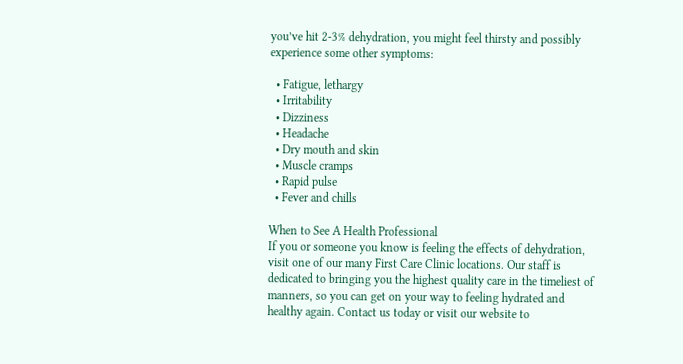you’ve hit 2-3% dehydration, you might feel thirsty and possibly experience some other symptoms:

  • Fatigue, lethargy
  • Irritability
  • Dizziness
  • Headache
  • Dry mouth and skin
  • Muscle cramps
  • Rapid pulse
  • Fever and chills

When to See A Health Professional
If you or someone you know is feeling the effects of dehydration, visit one of our many First Care Clinic locations. Our staff is dedicated to bringing you the highest quality care in the timeliest of manners, so you can get on your way to feeling hydrated and healthy again. Contact us today or visit our website to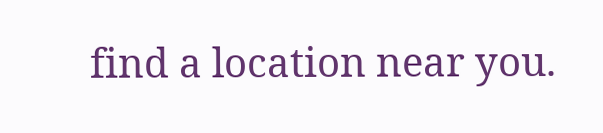find a location near you.